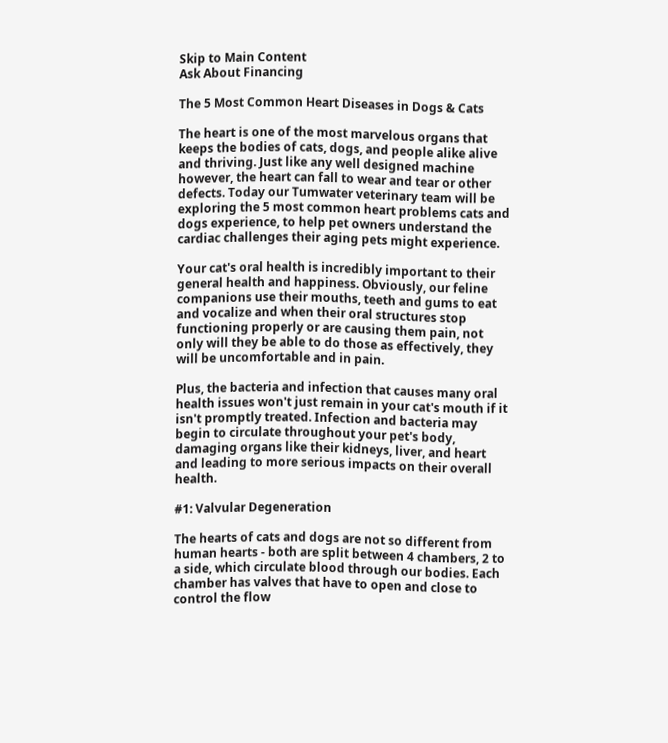Skip to Main Content
Ask About Financing

The 5 Most Common Heart Diseases in Dogs & Cats

The heart is one of the most marvelous organs that keeps the bodies of cats, dogs, and people alike alive and thriving. Just like any well designed machine however, the heart can fall to wear and tear or other defects. Today our Tumwater veterinary team will be exploring the 5 most common heart problems cats and dogs experience, to help pet owners understand the cardiac challenges their aging pets might experience.

Your cat's oral health is incredibly important to their general health and happiness. Obviously, our feline companions use their mouths, teeth and gums to eat and vocalize and when their oral structures stop functioning properly or are causing them pain, not only will they be able to do those as effectively, they will be uncomfortable and in pain.

Plus, the bacteria and infection that causes many oral health issues won't just remain in your cat's mouth if it isn't promptly treated. Infection and bacteria may begin to circulate throughout your pet's body, damaging organs like their kidneys, liver, and heart and leading to more serious impacts on their overall health.

#1: Valvular Degeneration

The hearts of cats and dogs are not so different from human hearts - both are split between 4 chambers, 2 to a side, which circulate blood through our bodies. Each chamber has valves that have to open and close to control the flow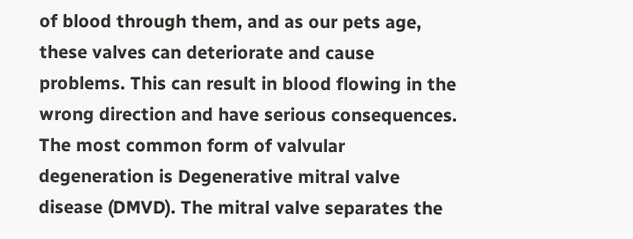of blood through them, and as our pets age, these valves can deteriorate and cause problems. This can result in blood flowing in the wrong direction and have serious consequences. The most common form of valvular degeneration is Degenerative mitral valve disease (DMVD). The mitral valve separates the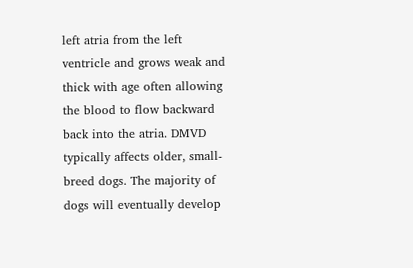left atria from the left ventricle and grows weak and thick with age often allowing the blood to flow backward back into the atria. DMVD typically affects older, small-breed dogs. The majority of dogs will eventually develop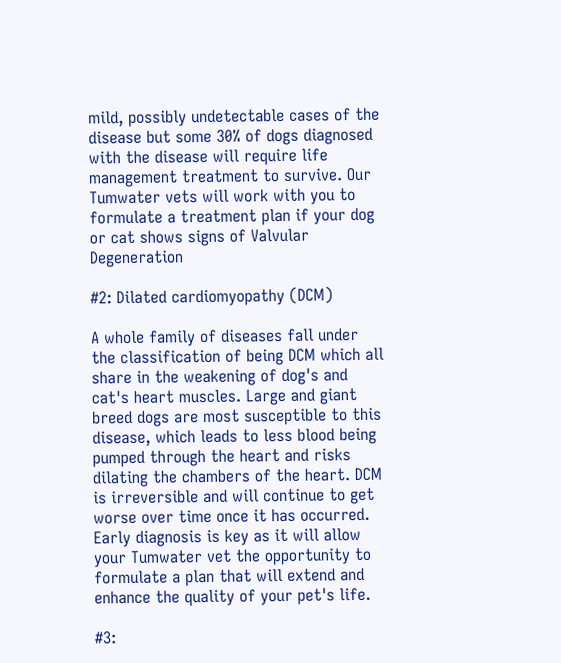mild, possibly undetectable cases of the disease but some 30% of dogs diagnosed with the disease will require life management treatment to survive. Our Tumwater vets will work with you to formulate a treatment plan if your dog or cat shows signs of Valvular Degeneration

#2: Dilated cardiomyopathy (DCM)

A whole family of diseases fall under the classification of being DCM which all share in the weakening of dog's and cat's heart muscles. Large and giant breed dogs are most susceptible to this disease, which leads to less blood being pumped through the heart and risks dilating the chambers of the heart. DCM is irreversible and will continue to get worse over time once it has occurred. Early diagnosis is key as it will allow your Tumwater vet the opportunity to formulate a plan that will extend and enhance the quality of your pet's life.

#3: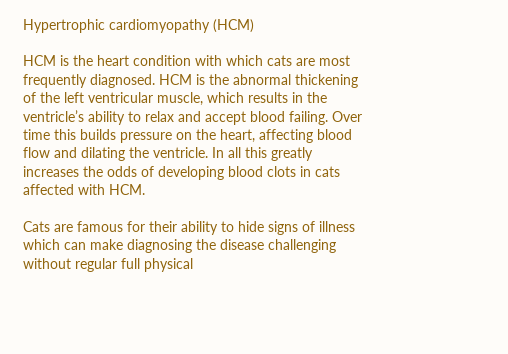Hypertrophic cardiomyopathy (HCM)

HCM is the heart condition with which cats are most frequently diagnosed. HCM is the abnormal thickening of the left ventricular muscle, which results in the ventricle’s ability to relax and accept blood failing. Over time this builds pressure on the heart, affecting blood flow and dilating the ventricle. In all this greatly increases the odds of developing blood clots in cats affected with HCM.

Cats are famous for their ability to hide signs of illness which can make diagnosing the disease challenging without regular full physical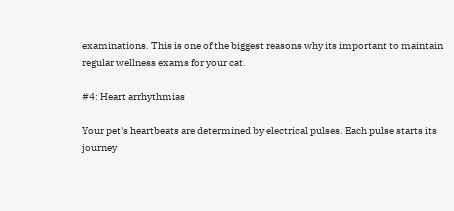examinations. This is one of the biggest reasons why its important to maintain regular wellness exams for your cat.

#4: Heart arrhythmias

Your pet's heartbeats are determined by electrical pulses. Each pulse starts its journey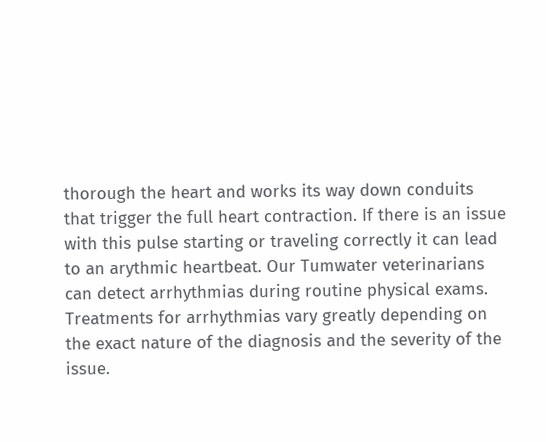thorough the heart and works its way down conduits that trigger the full heart contraction. If there is an issue with this pulse starting or traveling correctly it can lead to an arythmic heartbeat. Our Tumwater veterinarians can detect arrhythmias during routine physical exams. Treatments for arrhythmias vary greatly depending on the exact nature of the diagnosis and the severity of the issue.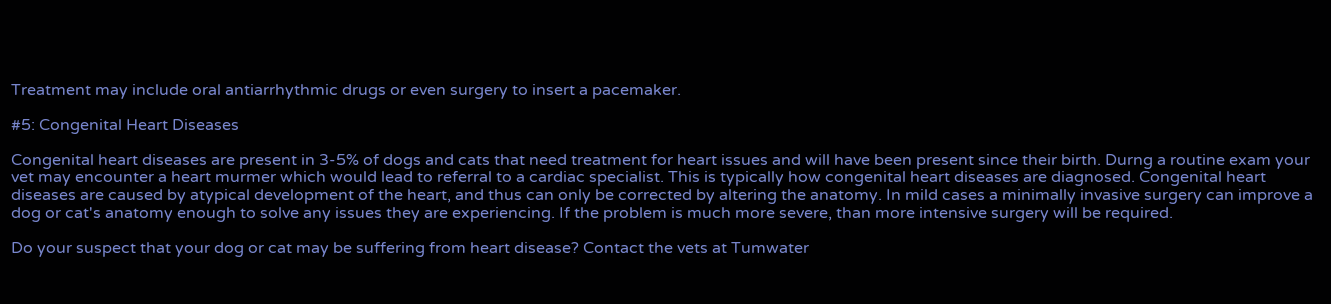Treatment may include oral antiarrhythmic drugs or even surgery to insert a pacemaker.

#5: Congenital Heart Diseases

Congenital heart diseases are present in 3-5% of dogs and cats that need treatment for heart issues and will have been present since their birth. Durng a routine exam your vet may encounter a heart murmer which would lead to referral to a cardiac specialist. This is typically how congenital heart diseases are diagnosed. Congenital heart diseases are caused by atypical development of the heart, and thus can only be corrected by altering the anatomy. In mild cases a minimally invasive surgery can improve a dog or cat's anatomy enough to solve any issues they are experiencing. If the problem is much more severe, than more intensive surgery will be required.

Do your suspect that your dog or cat may be suffering from heart disease? Contact the vets at Tumwater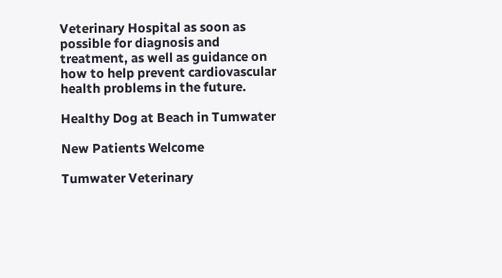Veterinary Hospital as soon as possible for diagnosis and treatment, as well as guidance on how to help prevent cardiovascular health problems in the future.

Healthy Dog at Beach in Tumwater

New Patients Welcome

Tumwater Veterinary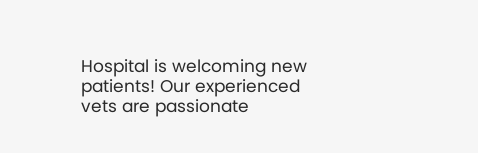Hospital is welcoming new patients! Our experienced vets are passionate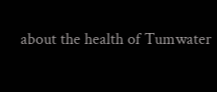about the health of Tumwater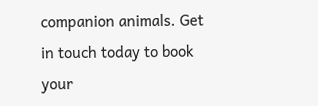companion animals. Get in touch today to book your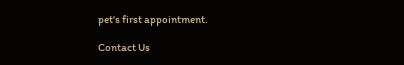pet's first appointment.

Contact Us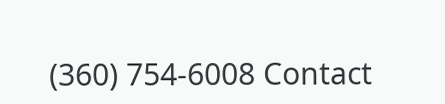(360) 754-6008 Contact